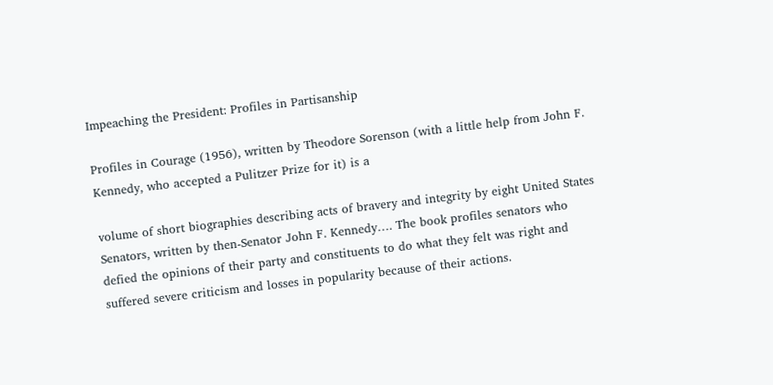Impeaching the President: Profiles in Partisanship

Profiles in Courage (1956), written by Theodore Sorenson (with a little help from John F. Kennedy, who accepted a Pulitzer Prize for it) is a

volume of short biographies describing acts of bravery and integrity by eight United States Senators, written by then-Senator John F. Kennedy…. The book profiles senators who defied the opinions of their party and constituents to do what they felt was right and suffered severe criticism and losses in popularity because of their actions.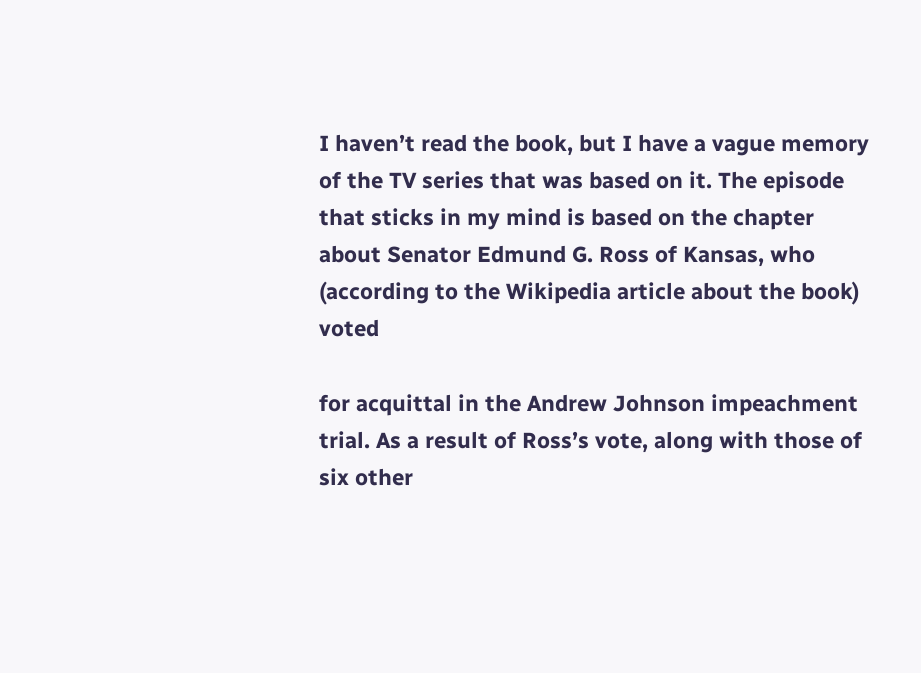I haven’t read the book, but I have a vague memory of the TV series that was based on it. The episode that sticks in my mind is based on the chapter about Senator Edmund G. Ross of Kansas, who (according to the Wikipedia article about the book) voted

for acquittal in the Andrew Johnson impeachment trial. As a result of Ross’s vote, along with those of six other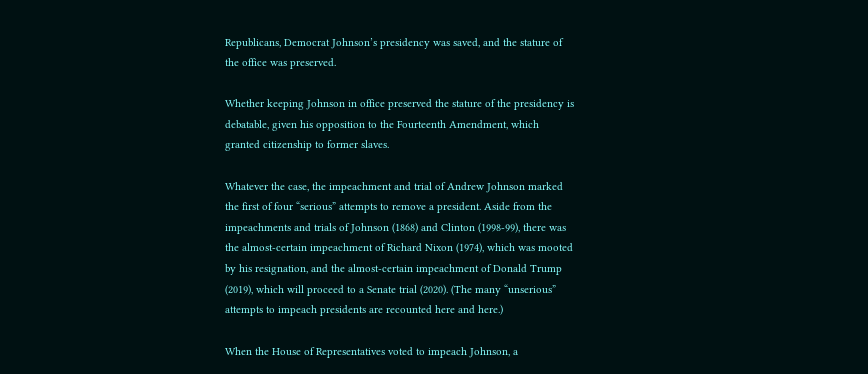Republicans, Democrat Johnson’s presidency was saved, and the stature of the office was preserved.

Whether keeping Johnson in office preserved the stature of the presidency is debatable, given his opposition to the Fourteenth Amendment, which granted citizenship to former slaves.

Whatever the case, the impeachment and trial of Andrew Johnson marked the first of four “serious” attempts to remove a president. Aside from the impeachments and trials of Johnson (1868) and Clinton (1998-99), there was the almost-certain impeachment of Richard Nixon (1974), which was mooted by his resignation, and the almost-certain impeachment of Donald Trump (2019), which will proceed to a Senate trial (2020). (The many “unserious” attempts to impeach presidents are recounted here and here.)

When the House of Representatives voted to impeach Johnson, a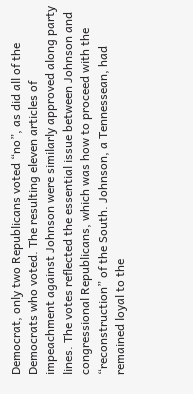Democrat, only two Republicans voted “no”, as did all of the Democrats who voted. The resulting eleven articles of impeachment against Johnson were similarly approved along party lines. The votes reflected the essential issue between Johnson and congressional Republicans, which was how to proceed with the “reconstruction” of the South. Johnson, a Tennessean, had remained loyal to the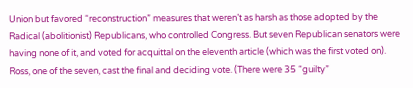Union but favored “reconstruction” measures that weren’t as harsh as those adopted by the Radical (abolitionist) Republicans, who controlled Congress. But seven Republican senators were having none of it, and voted for acquittal on the eleventh article (which was the first voted on). Ross, one of the seven, cast the final and deciding vote. (There were 35 “guilty”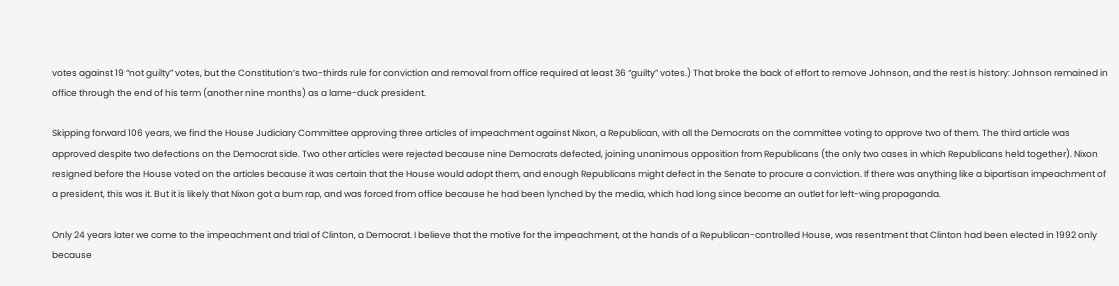votes against 19 “not guilty” votes, but the Constitution’s two-thirds rule for conviction and removal from office required at least 36 “guilty” votes.) That broke the back of effort to remove Johnson, and the rest is history: Johnson remained in office through the end of his term (another nine months) as a lame-duck president.

Skipping forward 106 years, we find the House Judiciary Committee approving three articles of impeachment against Nixon, a Republican, with all the Democrats on the committee voting to approve two of them. The third article was approved despite two defections on the Democrat side. Two other articles were rejected because nine Democrats defected, joining unanimous opposition from Republicans (the only two cases in which Republicans held together). Nixon resigned before the House voted on the articles because it was certain that the House would adopt them, and enough Republicans might defect in the Senate to procure a conviction. If there was anything like a bipartisan impeachment of a president, this was it. But it is likely that Nixon got a bum rap, and was forced from office because he had been lynched by the media, which had long since become an outlet for left-wing propaganda.

Only 24 years later we come to the impeachment and trial of Clinton, a Democrat. I believe that the motive for the impeachment, at the hands of a Republican-controlled House, was resentment that Clinton had been elected in 1992 only because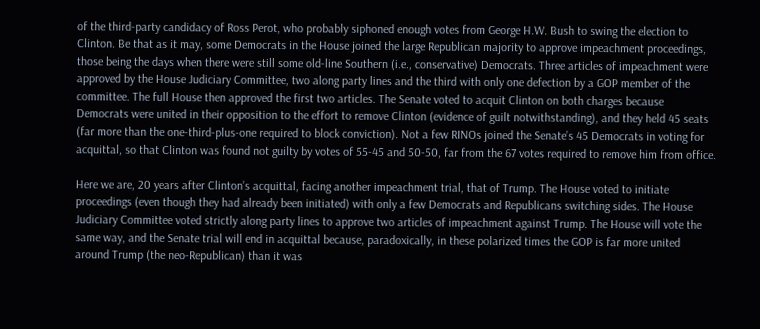of the third-party candidacy of Ross Perot, who probably siphoned enough votes from George H.W. Bush to swing the election to Clinton. Be that as it may, some Democrats in the House joined the large Republican majority to approve impeachment proceedings, those being the days when there were still some old-line Southern (i.e., conservative) Democrats. Three articles of impeachment were approved by the House Judiciary Committee, two along party lines and the third with only one defection by a GOP member of the committee. The full House then approved the first two articles. The Senate voted to acquit Clinton on both charges because Democrats were united in their opposition to the effort to remove Clinton (evidence of guilt notwithstanding), and they held 45 seats (far more than the one-third-plus-one required to block conviction). Not a few RINOs joined the Senate’s 45 Democrats in voting for acquittal, so that Clinton was found not guilty by votes of 55-45 and 50-50, far from the 67 votes required to remove him from office.

Here we are, 20 years after Clinton’s acquittal, facing another impeachment trial, that of Trump. The House voted to initiate proceedings (even though they had already been initiated) with only a few Democrats and Republicans switching sides. The House Judiciary Committee voted strictly along party lines to approve two articles of impeachment against Trump. The House will vote the same way, and the Senate trial will end in acquittal because, paradoxically, in these polarized times the GOP is far more united around Trump (the neo-Republican) than it was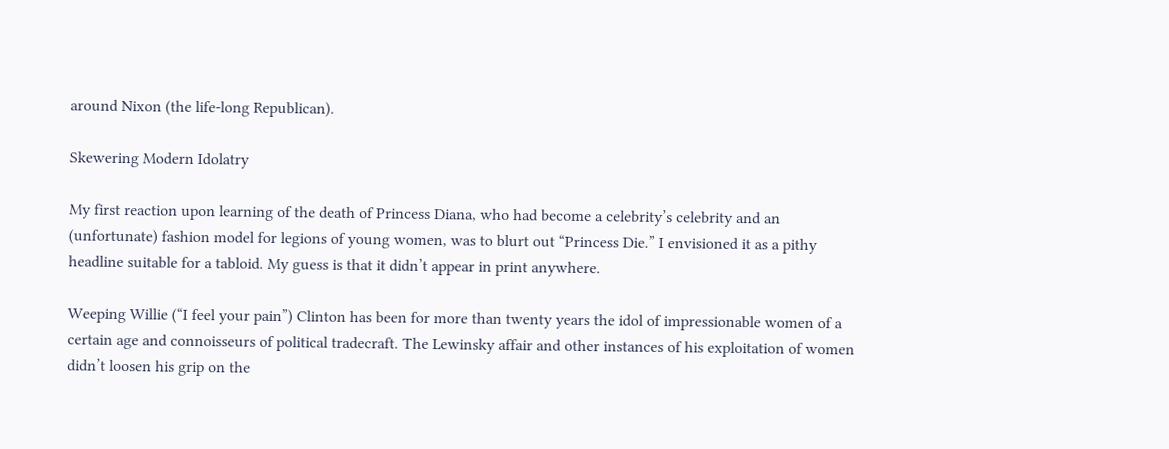around Nixon (the life-long Republican).

Skewering Modern Idolatry

My first reaction upon learning of the death of Princess Diana, who had become a celebrity’s celebrity and an (unfortunate) fashion model for legions of young women, was to blurt out “Princess Die.” I envisioned it as a pithy headline suitable for a tabloid. My guess is that it didn’t appear in print anywhere.

Weeping Willie (“I feel your pain”) Clinton has been for more than twenty years the idol of impressionable women of a certain age and connoisseurs of political tradecraft. The Lewinsky affair and other instances of his exploitation of women didn’t loosen his grip on the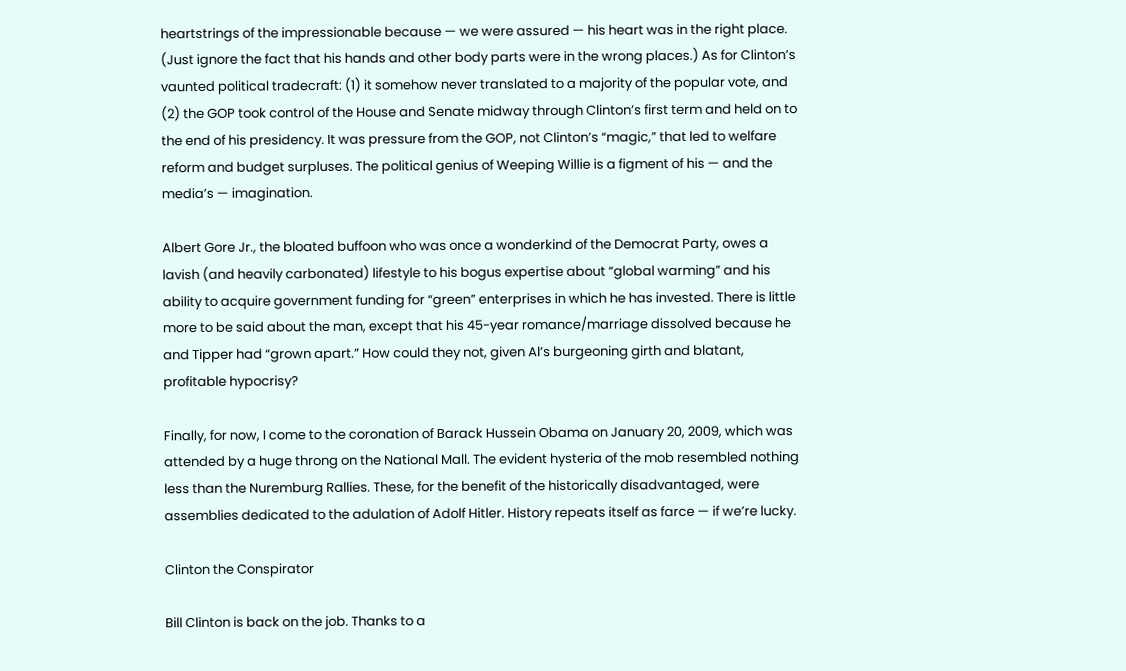heartstrings of the impressionable because — we were assured — his heart was in the right place. (Just ignore the fact that his hands and other body parts were in the wrong places.) As for Clinton’s vaunted political tradecraft: (1) it somehow never translated to a majority of the popular vote, and (2) the GOP took control of the House and Senate midway through Clinton’s first term and held on to the end of his presidency. It was pressure from the GOP, not Clinton’s “magic,” that led to welfare reform and budget surpluses. The political genius of Weeping Willie is a figment of his — and the media’s — imagination.

Albert Gore Jr., the bloated buffoon who was once a wonderkind of the Democrat Party, owes a lavish (and heavily carbonated) lifestyle to his bogus expertise about “global warming” and his ability to acquire government funding for “green” enterprises in which he has invested. There is little more to be said about the man, except that his 45-year romance/marriage dissolved because he and Tipper had “grown apart.” How could they not, given Al’s burgeoning girth and blatant, profitable hypocrisy?

Finally, for now, I come to the coronation of Barack Hussein Obama on January 20, 2009, which was attended by a huge throng on the National Mall. The evident hysteria of the mob resembled nothing less than the Nuremburg Rallies. These, for the benefit of the historically disadvantaged, were assemblies dedicated to the adulation of Adolf Hitler. History repeats itself as farce — if we’re lucky.

Clinton the Conspirator

Bill Clinton is back on the job. Thanks to a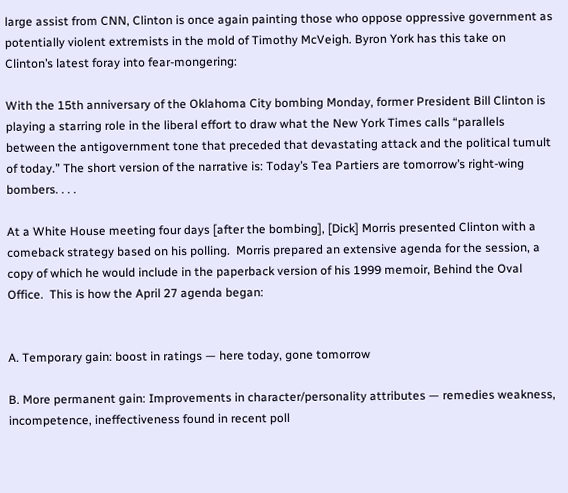large assist from CNN, Clinton is once again painting those who oppose oppressive government as potentially violent extremists in the mold of Timothy McVeigh. Byron York has this take on Clinton’s latest foray into fear-mongering:

With the 15th anniversary of the Oklahoma City bombing Monday, former President Bill Clinton is playing a starring role in the liberal effort to draw what the New York Times calls “parallels between the antigovernment tone that preceded that devastating attack and the political tumult of today.” The short version of the narrative is: Today’s Tea Partiers are tomorrow’s right-wing bombers. . . .

At a White House meeting four days [after the bombing], [Dick] Morris presented Clinton with a comeback strategy based on his polling.  Morris prepared an extensive agenda for the session, a copy of which he would include in the paperback version of his 1999 memoir, Behind the Oval Office.  This is how the April 27 agenda began:


A. Temporary gain: boost in ratings — here today, gone tomorrow

B. More permanent gain: Improvements in character/personality attributes — remedies weakness, incompetence, ineffectiveness found in recent poll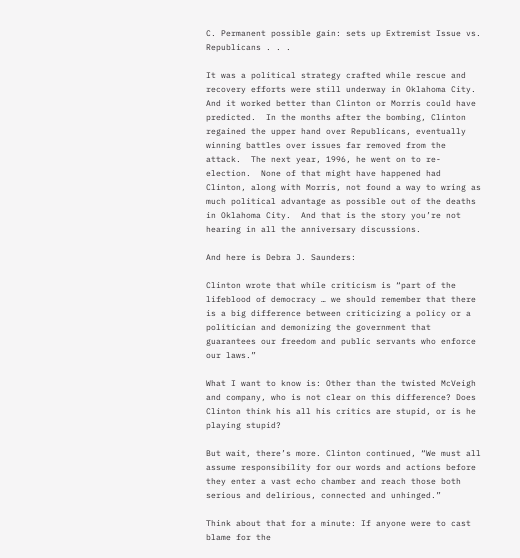C. Permanent possible gain: sets up Extremist Issue vs. Republicans . . .

It was a political strategy crafted while rescue and recovery efforts were still underway in Oklahoma City.  And it worked better than Clinton or Morris could have predicted.  In the months after the bombing, Clinton regained the upper hand over Republicans, eventually winning battles over issues far removed from the attack.  The next year, 1996, he went on to re-election.  None of that might have happened had Clinton, along with Morris, not found a way to wring as much political advantage as possible out of the deaths in Oklahoma City.  And that is the story you’re not hearing in all the anniversary discussions.

And here is Debra J. Saunders:

Clinton wrote that while criticism is “part of the lifeblood of democracy … we should remember that there is a big difference between criticizing a policy or a politician and demonizing the government that guarantees our freedom and public servants who enforce our laws.”

What I want to know is: Other than the twisted McVeigh and company, who is not clear on this difference? Does Clinton think his all his critics are stupid, or is he playing stupid?

But wait, there’s more. Clinton continued, “We must all assume responsibility for our words and actions before they enter a vast echo chamber and reach those both serious and delirious, connected and unhinged.”

Think about that for a minute: If anyone were to cast blame for the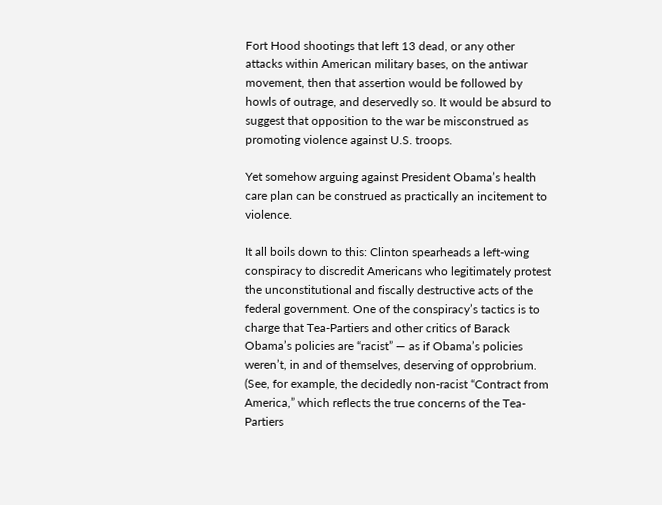Fort Hood shootings that left 13 dead, or any other attacks within American military bases, on the antiwar movement, then that assertion would be followed by howls of outrage, and deservedly so. It would be absurd to suggest that opposition to the war be misconstrued as promoting violence against U.S. troops.

Yet somehow arguing against President Obama’s health care plan can be construed as practically an incitement to violence.

It all boils down to this: Clinton spearheads a left-wing conspiracy to discredit Americans who legitimately protest the unconstitutional and fiscally destructive acts of the federal government. One of the conspiracy’s tactics is to charge that Tea-Partiers and other critics of Barack Obama’s policies are “racist” — as if Obama’s policies weren’t, in and of themselves, deserving of opprobrium. (See, for example, the decidedly non-racist “Contract from America,” which reflects the true concerns of the Tea-Partiers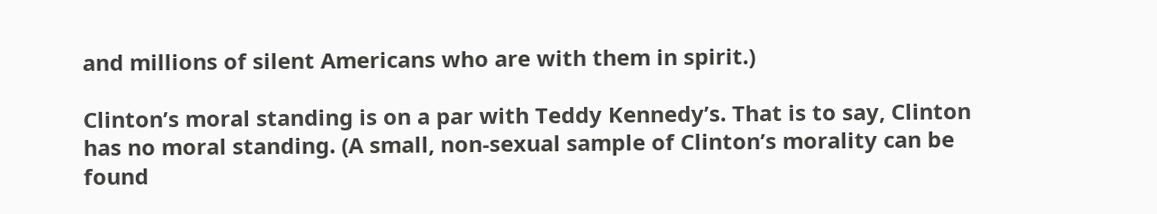and millions of silent Americans who are with them in spirit.)

Clinton’s moral standing is on a par with Teddy Kennedy’s. That is to say, Clinton has no moral standing. (A small, non-sexual sample of Clinton’s morality can be found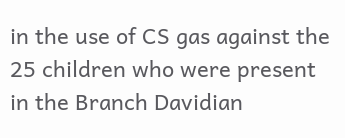in the use of CS gas against the 25 children who were present in the Branch Davidian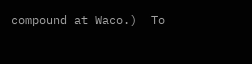compound at Waco.)  To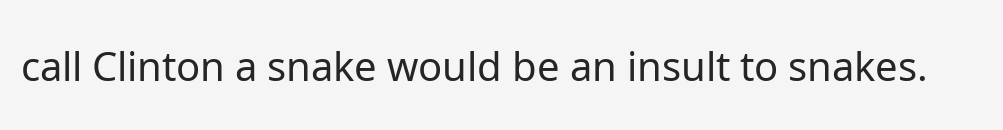call Clinton a snake would be an insult to snakes.